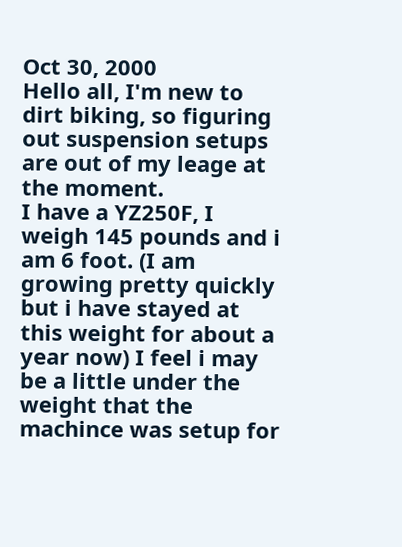Oct 30, 2000
Hello all, I'm new to dirt biking, so figuring out suspension setups are out of my leage at the moment.
I have a YZ250F, I weigh 145 pounds and i am 6 foot. (I am growing pretty quickly but i have stayed at this weight for about a year now) I feel i may be a little under the weight that the machince was setup for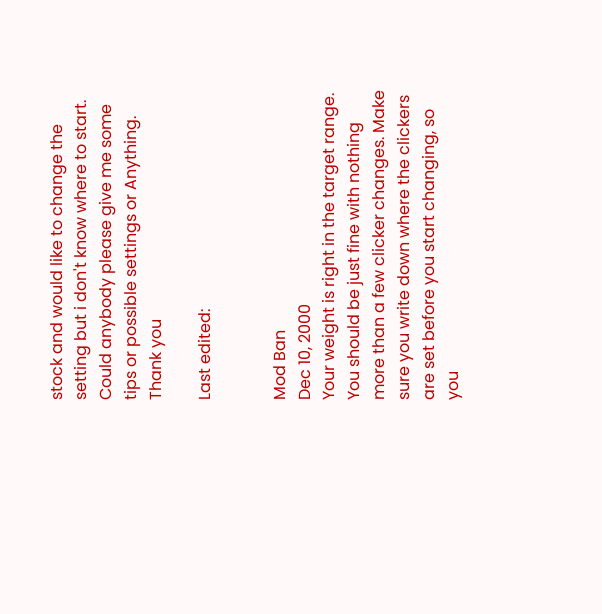stock and would like to change the setting but i don't know where to start. Could anybody please give me some tips or possible settings or Anything.
Thank you

Last edited:


Mod Ban
Dec 10, 2000
Your weight is right in the target range. You should be just fine with nothing more than a few clicker changes. Make sure you write down where the clickers are set before you start changing, so you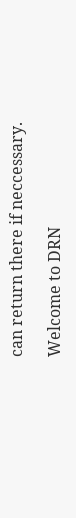can return there if neccessary.

Welcome to DRN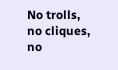No trolls, no cliques, no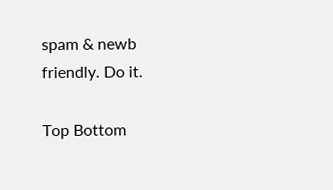spam & newb friendly. Do it.

Top Bottom